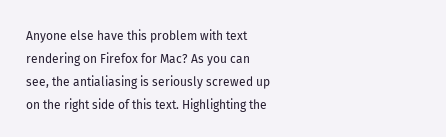Anyone else have this problem with text rendering on Firefox for Mac? As you can see, the antialiasing is seriously screwed up on the right side of this text. Highlighting the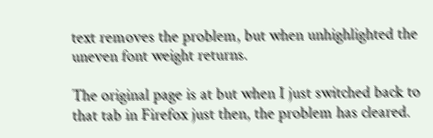text removes the problem, but when unhighlighted the uneven font weight returns.

The original page is at but when I just switched back to that tab in Firefox just then, the problem has cleared.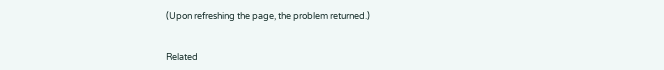(Upon refreshing the page, the problem returned.)


Related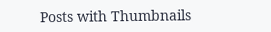Posts with Thumbnails